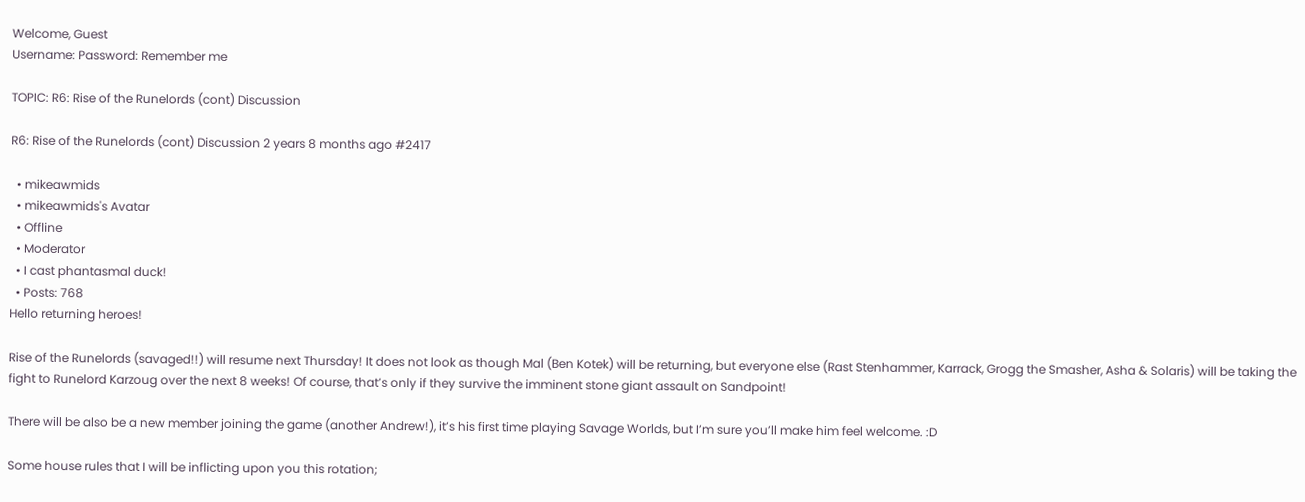Welcome, Guest
Username: Password: Remember me

TOPIC: R6: Rise of the Runelords (cont) Discussion

R6: Rise of the Runelords (cont) Discussion 2 years 8 months ago #2417

  • mikeawmids
  • mikeawmids's Avatar
  • Offline
  • Moderator
  • I cast phantasmal duck!
  • Posts: 768
Hello returning heroes!

Rise of the Runelords (savaged!!) will resume next Thursday! It does not look as though Mal (Ben Kotek) will be returning, but everyone else (Rast Stenhammer, Karrack, Grogg the Smasher, Asha & Solaris) will be taking the fight to Runelord Karzoug over the next 8 weeks! Of course, that’s only if they survive the imminent stone giant assault on Sandpoint!

There will be also be a new member joining the game (another Andrew!), it’s his first time playing Savage Worlds, but I’m sure you’ll make him feel welcome. :D

Some house rules that I will be inflicting upon you this rotation;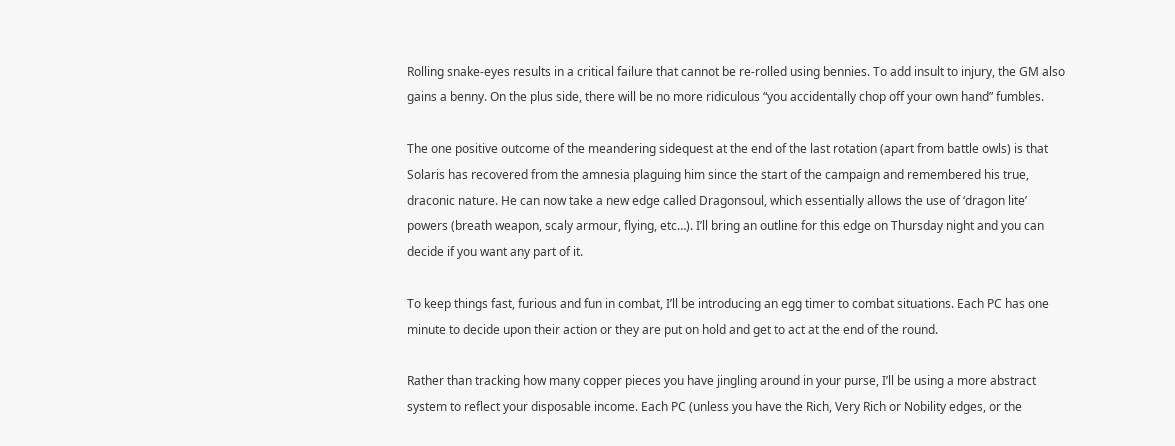Rolling snake-eyes results in a critical failure that cannot be re-rolled using bennies. To add insult to injury, the GM also gains a benny. On the plus side, there will be no more ridiculous “you accidentally chop off your own hand” fumbles.

The one positive outcome of the meandering sidequest at the end of the last rotation (apart from battle owls) is that Solaris has recovered from the amnesia plaguing him since the start of the campaign and remembered his true, draconic nature. He can now take a new edge called Dragonsoul, which essentially allows the use of ‘dragon lite’ powers (breath weapon, scaly armour, flying, etc…). I’ll bring an outline for this edge on Thursday night and you can decide if you want any part of it.

To keep things fast, furious and fun in combat, I’ll be introducing an egg timer to combat situations. Each PC has one minute to decide upon their action or they are put on hold and get to act at the end of the round.

Rather than tracking how many copper pieces you have jingling around in your purse, I’ll be using a more abstract system to reflect your disposable income. Each PC (unless you have the Rich, Very Rich or Nobility edges, or the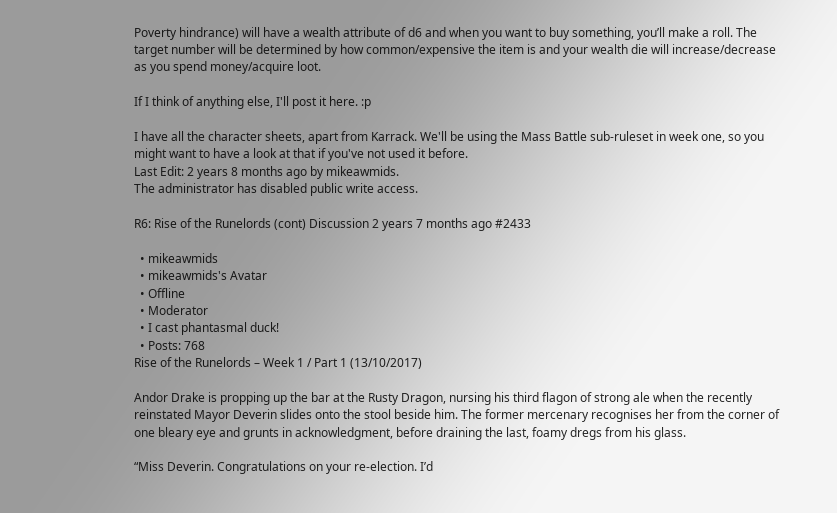Poverty hindrance) will have a wealth attribute of d6 and when you want to buy something, you’ll make a roll. The target number will be determined by how common/expensive the item is and your wealth die will increase/decrease as you spend money/acquire loot.

If I think of anything else, I'll post it here. :p

I have all the character sheets, apart from Karrack. We'll be using the Mass Battle sub-ruleset in week one, so you might want to have a look at that if you've not used it before.
Last Edit: 2 years 8 months ago by mikeawmids.
The administrator has disabled public write access.

R6: Rise of the Runelords (cont) Discussion 2 years 7 months ago #2433

  • mikeawmids
  • mikeawmids's Avatar
  • Offline
  • Moderator
  • I cast phantasmal duck!
  • Posts: 768
Rise of the Runelords – Week 1 / Part 1 (13/10/2017)

Andor Drake is propping up the bar at the Rusty Dragon, nursing his third flagon of strong ale when the recently reinstated Mayor Deverin slides onto the stool beside him. The former mercenary recognises her from the corner of one bleary eye and grunts in acknowledgment, before draining the last, foamy dregs from his glass.

“Miss Deverin. Congratulations on your re-election. I’d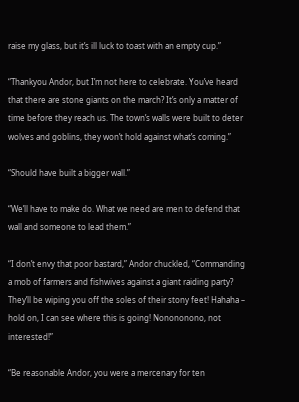raise my glass, but it’s ill luck to toast with an empty cup.”

“Thankyou Andor, but I’m not here to celebrate. You’ve heard that there are stone giants on the march? It’s only a matter of time before they reach us. The town’s walls were built to deter wolves and goblins, they won’t hold against what’s coming.”

“Should have built a bigger wall.”

“We’ll have to make do. What we need are men to defend that wall and someone to lead them.”

“I don’t envy that poor bastard,” Andor chuckled, “Commanding a mob of farmers and fishwives against a giant raiding party? They’ll be wiping you off the soles of their stony feet! Hahaha – hold on, I can see where this is going! Nonononono, not interested!”

“Be reasonable Andor, you were a mercenary for ten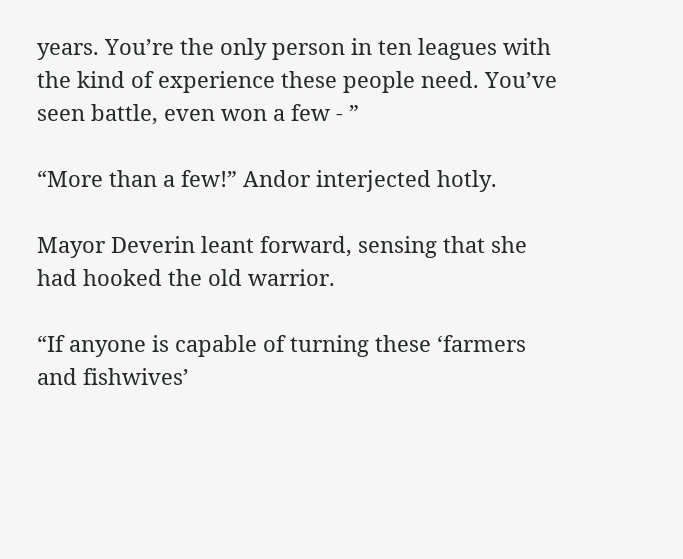years. You’re the only person in ten leagues with the kind of experience these people need. You’ve seen battle, even won a few - ”

“More than a few!” Andor interjected hotly.

Mayor Deverin leant forward, sensing that she had hooked the old warrior.

“If anyone is capable of turning these ‘farmers and fishwives’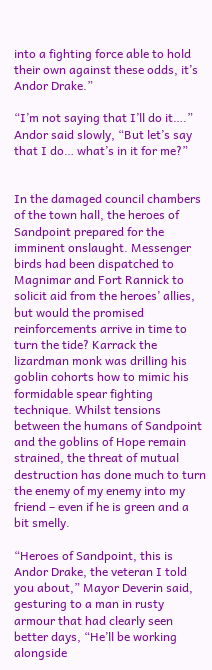into a fighting force able to hold their own against these odds, it’s Andor Drake.”

“I’m not saying that I’ll do it….” Andor said slowly, “But let’s say that I do… what’s in it for me?”


In the damaged council chambers of the town hall, the heroes of Sandpoint prepared for the imminent onslaught. Messenger birds had been dispatched to Magnimar and Fort Rannick to solicit aid from the heroes’ allies, but would the promised reinforcements arrive in time to turn the tide? Karrack the lizardman monk was drilling his goblin cohorts how to mimic his formidable spear fighting technique. Whilst tensions between the humans of Sandpoint and the goblins of Hope remain strained, the threat of mutual destruction has done much to turn the enemy of my enemy into my friend – even if he is green and a bit smelly.

“Heroes of Sandpoint, this is Andor Drake, the veteran I told you about,” Mayor Deverin said, gesturing to a man in rusty armour that had clearly seen better days, “He’ll be working alongside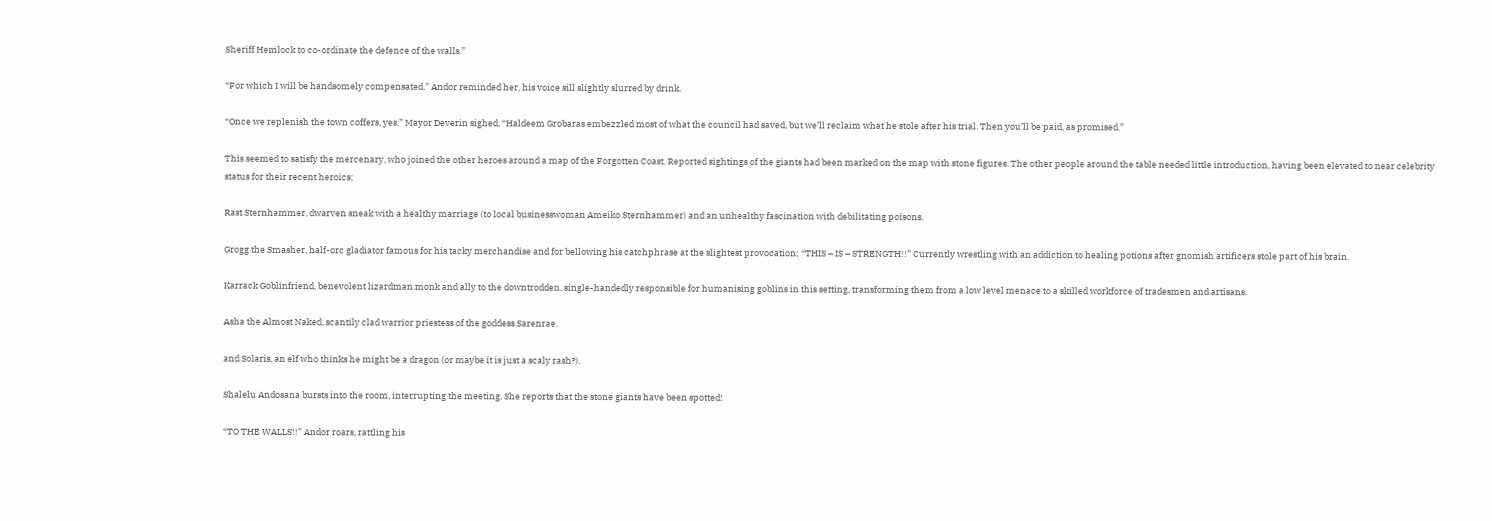Sheriff Hemlock to co-ordinate the defence of the walls.”

“For which I will be handsomely compensated.” Andor reminded her, his voice sill slightly slurred by drink.

“Once we replenish the town coffers, yes,” Mayor Deverin sighed, “Haldeem Grobaras embezzled most of what the council had saved, but we’ll reclaim what he stole after his trial. Then you’ll be paid, as promised.”

This seemed to satisfy the mercenary, who joined the other heroes around a map of the Forgotten Coast. Reported sightings of the giants had been marked on the map with stone figures. The other people around the table needed little introduction, having been elevated to near celebrity status for their recent heroics;

Rast Sternhammer, dwarven sneak with a healthy marriage (to local businesswoman Ameiko Sternhammer) and an unhealthy fascination with debilitating poisons.

Grogg the Smasher, half-orc gladiator famous for his tacky merchandise and for bellowing his catchphrase at the slightest provocation; “THIS – IS – STRENGTH!!” Currently wrestling with an addiction to healing potions after gnomish artificers stole part of his brain.

Karrack Goblinfriend, benevolent lizardman monk and ally to the downtrodden, single-handedly responsible for humanising goblins in this setting, transforming them from a low level menace to a skilled workforce of tradesmen and artisans.

Asha the Almost Naked, scantily clad warrior priestess of the goddess Sarenrae.

and Solaris, an elf who thinks he might be a dragon (or maybe it is just a scaly rash?).

Shalelu Andosana bursts into the room, interrupting the meeting. She reports that the stone giants have been spotted!

“TO THE WALLS!!” Andor roars, rattling his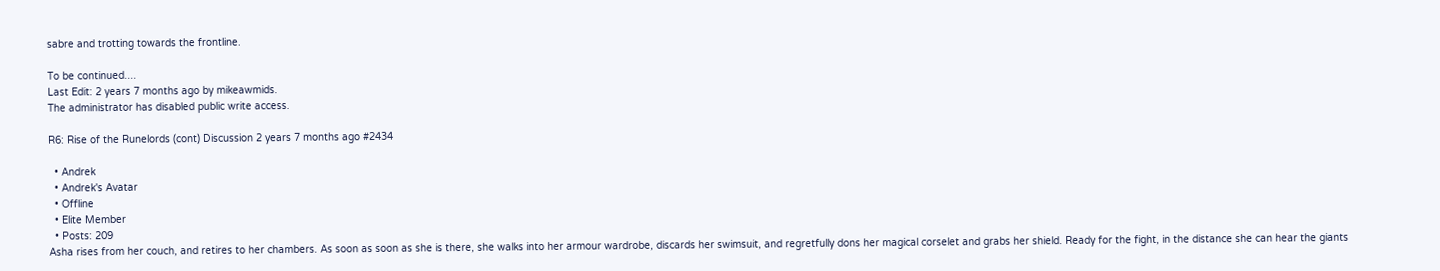sabre and trotting towards the frontline.

To be continued....
Last Edit: 2 years 7 months ago by mikeawmids.
The administrator has disabled public write access.

R6: Rise of the Runelords (cont) Discussion 2 years 7 months ago #2434

  • Andrek
  • Andrek's Avatar
  • Offline
  • Elite Member
  • Posts: 209
Asha rises from her couch, and retires to her chambers. As soon as soon as she is there, she walks into her armour wardrobe, discards her swimsuit, and regretfully dons her magical corselet and grabs her shield. Ready for the fight, in the distance she can hear the giants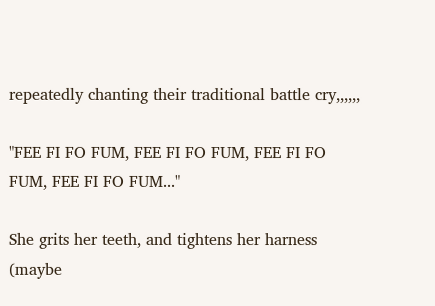repeatedly chanting their traditional battle cry,,,,,,

"FEE FI FO FUM, FEE FI FO FUM, FEE FI FO FUM, FEE FI FO FUM..."

She grits her teeth, and tightens her harness (maybe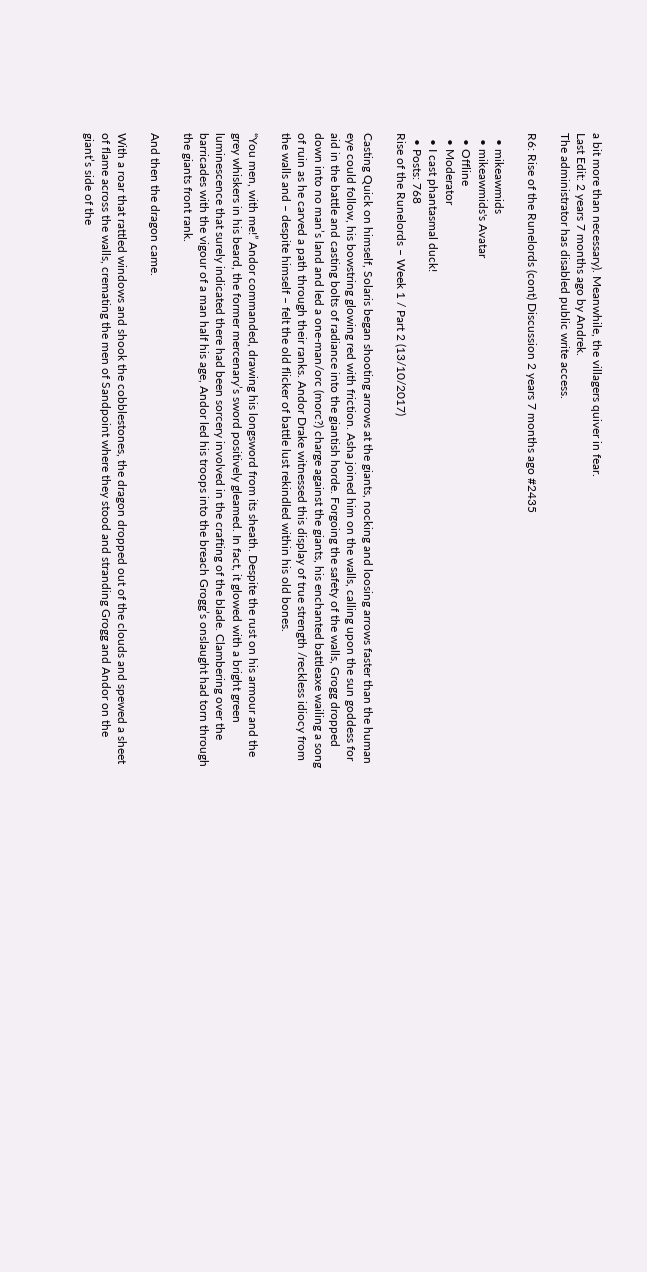a bit more than necessary). Meanwhile, the villagers quiver in fear.
Last Edit: 2 years 7 months ago by Andrek.
The administrator has disabled public write access.

R6: Rise of the Runelords (cont) Discussion 2 years 7 months ago #2435

  • mikeawmids
  • mikeawmids's Avatar
  • Offline
  • Moderator
  • I cast phantasmal duck!
  • Posts: 768
Rise of the Runelords – Week 1 / Part 2 (13/10/2017)

Casting Quick on himself, Solaris began shooting arrows at the giants, nocking and loosing arrows faster than the human eye could follow, his bowstring glowing red with friction. Asha joined him on the walls, calling upon the sun goddess for aid in the battle and casting bolts of radiance into the giantish horde. Forgoing the safety of the walls, Grogg dropped down into no man’s land and led a one-man/orc (morc?) charge against the giants, his enchanted battleaxe wailing a song of ruin as he carved a path through their ranks. Andor Drake witnessed this display of true strength /reckless idiocy from the walls and – despite himself – felt the old flicker of battle lust rekindled within his old bones.

“You men, with me!” Andor commanded, drawing his longsword from its sheath. Despite the rust on his armour and the grey whiskers in his beard, the former mercenary’s sword positively gleamed. In fact, it glowed with a bright green luminescence that surely indicated there had been sorcery involved in the crafting of the blade. Clambering over the barricades with the vigour of a man half his age, Andor led his troops into the breach Grogg’s onslaught had torn through the giants front rank.

And then the dragon came.

With a roar that rattled windows and shook the cobblestones, the dragon dropped out of the clouds and spewed a sheet of flame across the walls, cremating the men of Sandpoint where they stood and stranding Grogg and Andor on the giant’s side of the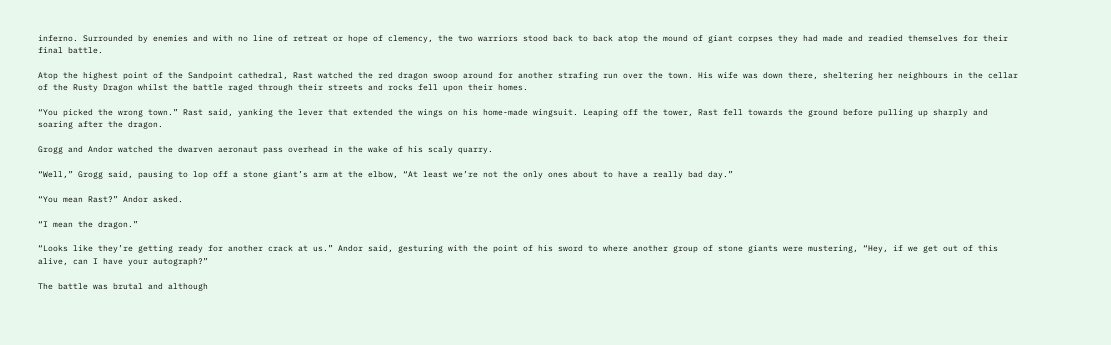inferno. Surrounded by enemies and with no line of retreat or hope of clemency, the two warriors stood back to back atop the mound of giant corpses they had made and readied themselves for their final battle.

Atop the highest point of the Sandpoint cathedral, Rast watched the red dragon swoop around for another strafing run over the town. His wife was down there, sheltering her neighbours in the cellar of the Rusty Dragon whilst the battle raged through their streets and rocks fell upon their homes.

“You picked the wrong town.” Rast said, yanking the lever that extended the wings on his home-made wingsuit. Leaping off the tower, Rast fell towards the ground before pulling up sharply and soaring after the dragon.

Grogg and Andor watched the dwarven aeronaut pass overhead in the wake of his scaly quarry.

“Well,” Grogg said, pausing to lop off a stone giant’s arm at the elbow, “At least we’re not the only ones about to have a really bad day.”

“You mean Rast?” Andor asked.

“I mean the dragon.”

“Looks like they’re getting ready for another crack at us.” Andor said, gesturing with the point of his sword to where another group of stone giants were mustering, “Hey, if we get out of this alive, can I have your autograph?”

The battle was brutal and although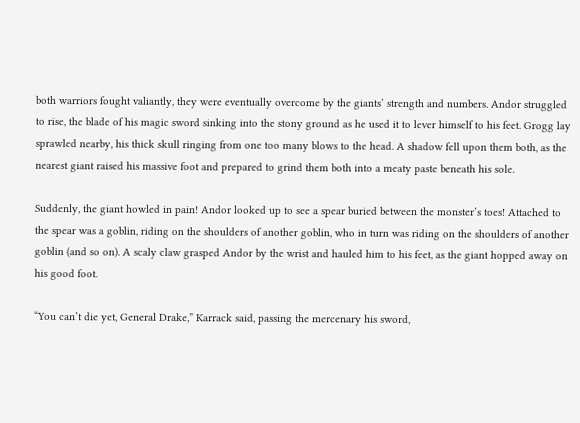both warriors fought valiantly, they were eventually overcome by the giants’ strength and numbers. Andor struggled to rise, the blade of his magic sword sinking into the stony ground as he used it to lever himself to his feet. Grogg lay sprawled nearby, his thick skull ringing from one too many blows to the head. A shadow fell upon them both, as the nearest giant raised his massive foot and prepared to grind them both into a meaty paste beneath his sole.

Suddenly, the giant howled in pain! Andor looked up to see a spear buried between the monster’s toes! Attached to the spear was a goblin, riding on the shoulders of another goblin, who in turn was riding on the shoulders of another goblin (and so on). A scaly claw grasped Andor by the wrist and hauled him to his feet, as the giant hopped away on his good foot.

“You can’t die yet, General Drake,” Karrack said, passing the mercenary his sword,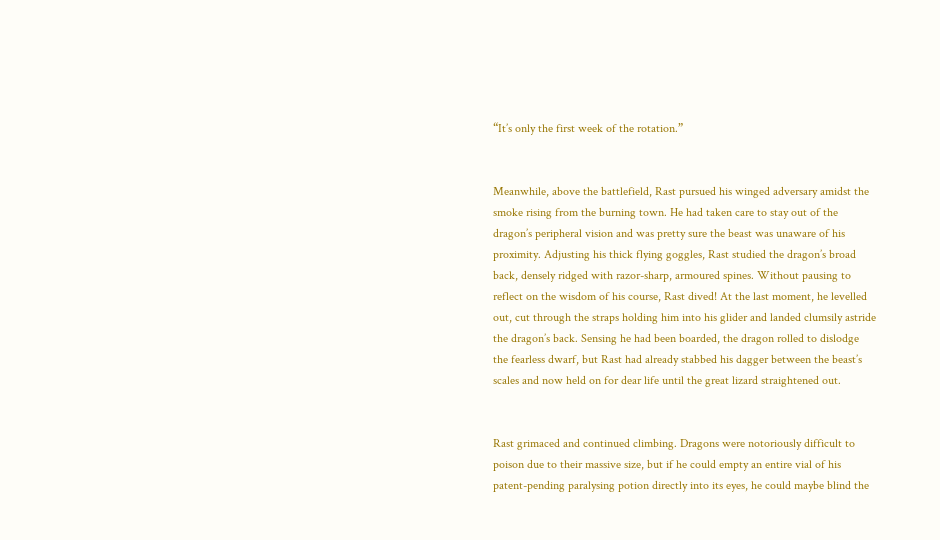“It’s only the first week of the rotation.”


Meanwhile, above the battlefield, Rast pursued his winged adversary amidst the smoke rising from the burning town. He had taken care to stay out of the dragon’s peripheral vision and was pretty sure the beast was unaware of his proximity. Adjusting his thick flying goggles, Rast studied the dragon’s broad back, densely ridged with razor-sharp, armoured spines. Without pausing to reflect on the wisdom of his course, Rast dived! At the last moment, he levelled out, cut through the straps holding him into his glider and landed clumsily astride the dragon’s back. Sensing he had been boarded, the dragon rolled to dislodge the fearless dwarf, but Rast had already stabbed his dagger between the beast’s scales and now held on for dear life until the great lizard straightened out.


Rast grimaced and continued climbing. Dragons were notoriously difficult to poison due to their massive size, but if he could empty an entire vial of his patent-pending paralysing potion directly into its eyes, he could maybe blind the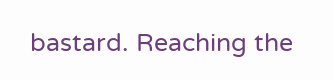bastard. Reaching the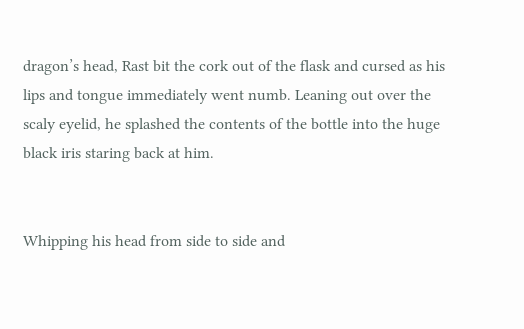dragon’s head, Rast bit the cork out of the flask and cursed as his lips and tongue immediately went numb. Leaning out over the scaly eyelid, he splashed the contents of the bottle into the huge black iris staring back at him.


Whipping his head from side to side and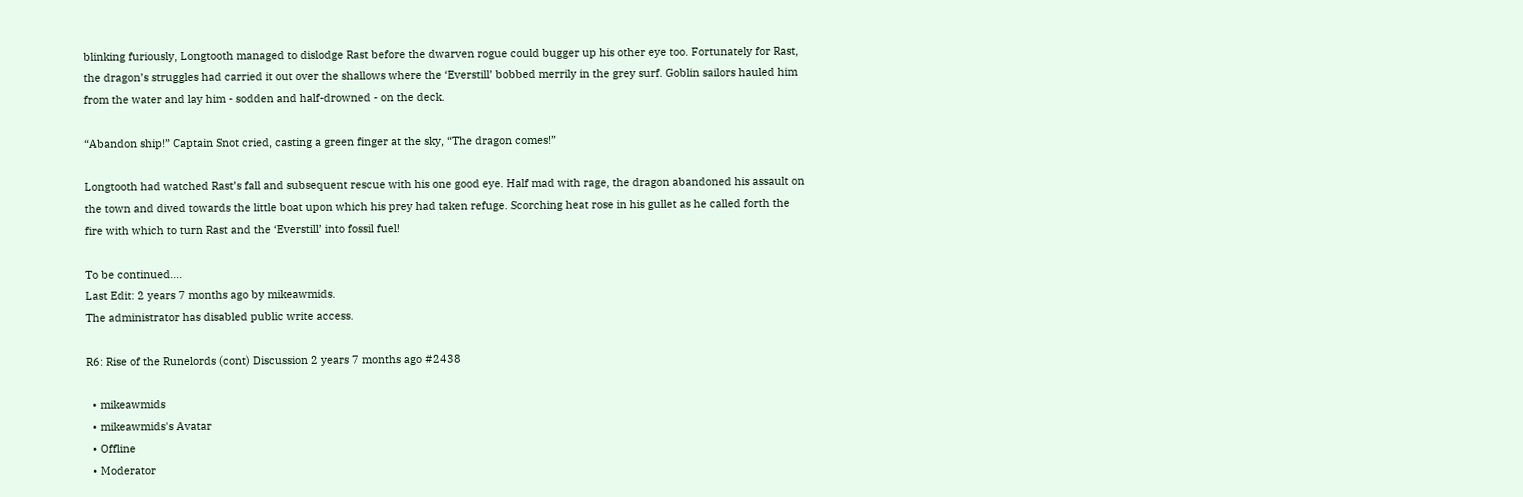blinking furiously, Longtooth managed to dislodge Rast before the dwarven rogue could bugger up his other eye too. Fortunately for Rast, the dragon’s struggles had carried it out over the shallows where the ‘Everstill’ bobbed merrily in the grey surf. Goblin sailors hauled him from the water and lay him - sodden and half-drowned - on the deck.

“Abandon ship!” Captain Snot cried, casting a green finger at the sky, “The dragon comes!”

Longtooth had watched Rast’s fall and subsequent rescue with his one good eye. Half mad with rage, the dragon abandoned his assault on the town and dived towards the little boat upon which his prey had taken refuge. Scorching heat rose in his gullet as he called forth the fire with which to turn Rast and the ‘Everstill’ into fossil fuel!

To be continued….
Last Edit: 2 years 7 months ago by mikeawmids.
The administrator has disabled public write access.

R6: Rise of the Runelords (cont) Discussion 2 years 7 months ago #2438

  • mikeawmids
  • mikeawmids's Avatar
  • Offline
  • Moderator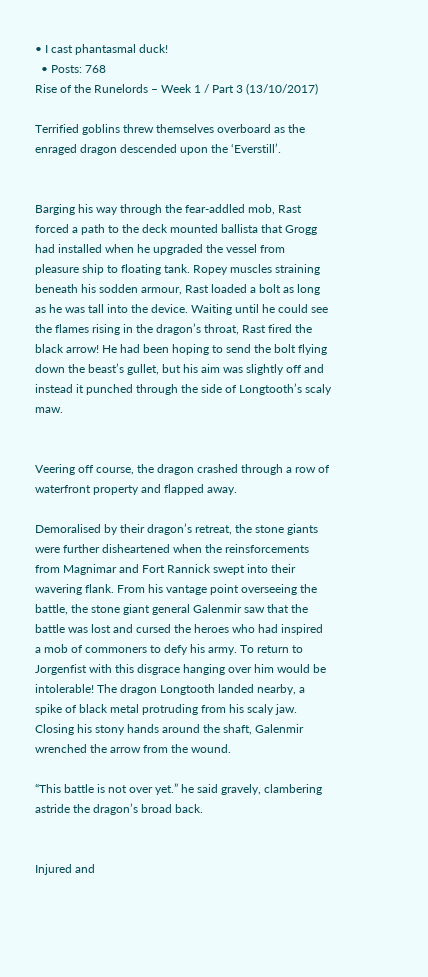• I cast phantasmal duck!
  • Posts: 768
Rise of the Runelords – Week 1 / Part 3 (13/10/2017)

Terrified goblins threw themselves overboard as the enraged dragon descended upon the ‘Everstill’.


Barging his way through the fear-addled mob, Rast forced a path to the deck mounted ballista that Grogg had installed when he upgraded the vessel from pleasure ship to floating tank. Ropey muscles straining beneath his sodden armour, Rast loaded a bolt as long as he was tall into the device. Waiting until he could see the flames rising in the dragon’s throat, Rast fired the black arrow! He had been hoping to send the bolt flying down the beast’s gullet, but his aim was slightly off and instead it punched through the side of Longtooth’s scaly maw.


Veering off course, the dragon crashed through a row of waterfront property and flapped away.

Demoralised by their dragon’s retreat, the stone giants were further disheartened when the reinsforcements from Magnimar and Fort Rannick swept into their wavering flank. From his vantage point overseeing the battle, the stone giant general Galenmir saw that the battle was lost and cursed the heroes who had inspired a mob of commoners to defy his army. To return to Jorgenfist with this disgrace hanging over him would be intolerable! The dragon Longtooth landed nearby, a spike of black metal protruding from his scaly jaw. Closing his stony hands around the shaft, Galenmir wrenched the arrow from the wound.

“This battle is not over yet.” he said gravely, clambering astride the dragon’s broad back.


Injured and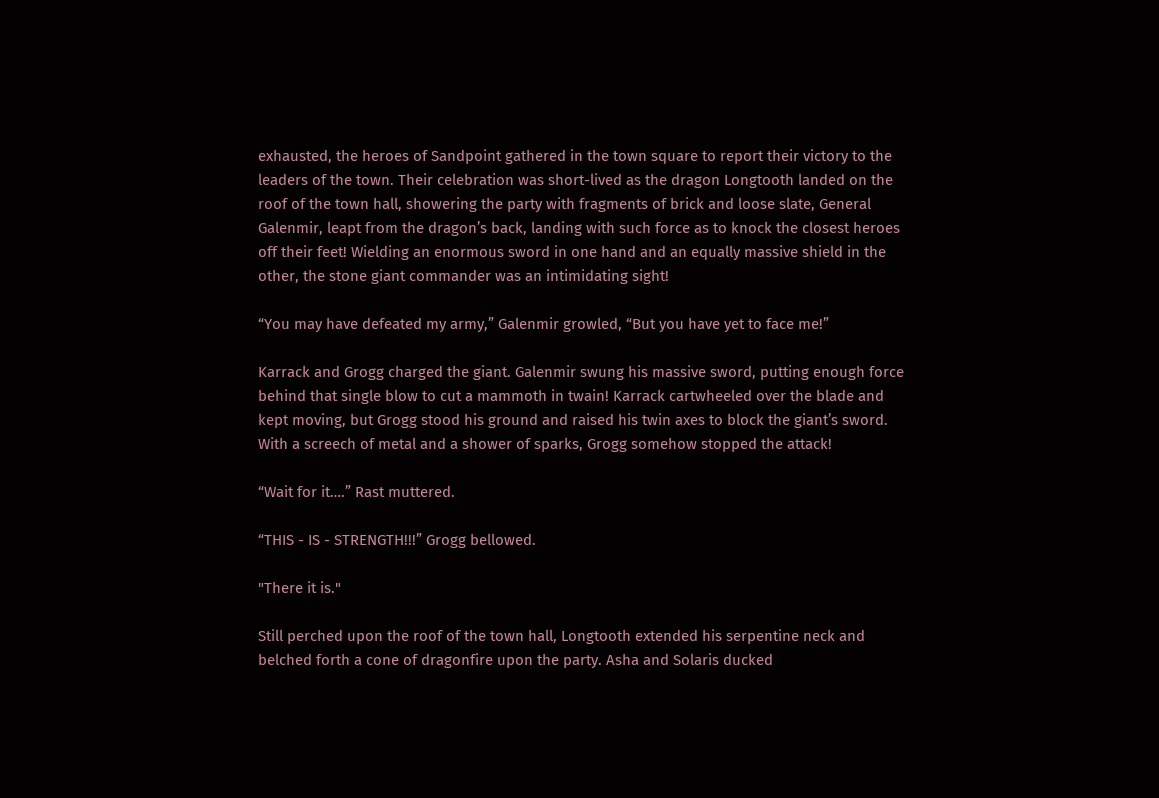exhausted, the heroes of Sandpoint gathered in the town square to report their victory to the leaders of the town. Their celebration was short-lived as the dragon Longtooth landed on the roof of the town hall, showering the party with fragments of brick and loose slate, General Galenmir, leapt from the dragon’s back, landing with such force as to knock the closest heroes off their feet! Wielding an enormous sword in one hand and an equally massive shield in the other, the stone giant commander was an intimidating sight!

“You may have defeated my army,” Galenmir growled, “But you have yet to face me!”

Karrack and Grogg charged the giant. Galenmir swung his massive sword, putting enough force behind that single blow to cut a mammoth in twain! Karrack cartwheeled over the blade and kept moving, but Grogg stood his ground and raised his twin axes to block the giant’s sword. With a screech of metal and a shower of sparks, Grogg somehow stopped the attack!

“Wait for it….” Rast muttered.

“THIS - IS - STRENGTH!!!” Grogg bellowed.

"There it is."

Still perched upon the roof of the town hall, Longtooth extended his serpentine neck and belched forth a cone of dragonfire upon the party. Asha and Solaris ducked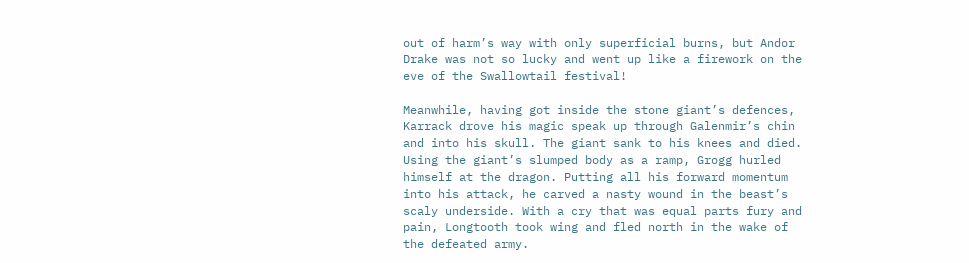out of harm’s way with only superficial burns, but Andor Drake was not so lucky and went up like a firework on the eve of the Swallowtail festival!

Meanwhile, having got inside the stone giant’s defences, Karrack drove his magic speak up through Galenmir’s chin and into his skull. The giant sank to his knees and died. Using the giant’s slumped body as a ramp, Grogg hurled himself at the dragon. Putting all his forward momentum into his attack, he carved a nasty wound in the beast’s scaly underside. With a cry that was equal parts fury and pain, Longtooth took wing and fled north in the wake of the defeated army.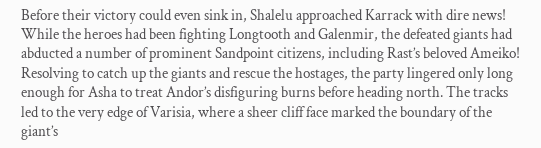Before their victory could even sink in, Shalelu approached Karrack with dire news! While the heroes had been fighting Longtooth and Galenmir, the defeated giants had abducted a number of prominent Sandpoint citizens, including Rast’s beloved Ameiko! Resolving to catch up the giants and rescue the hostages, the party lingered only long enough for Asha to treat Andor’s disfiguring burns before heading north. The tracks led to the very edge of Varisia, where a sheer cliff face marked the boundary of the giant’s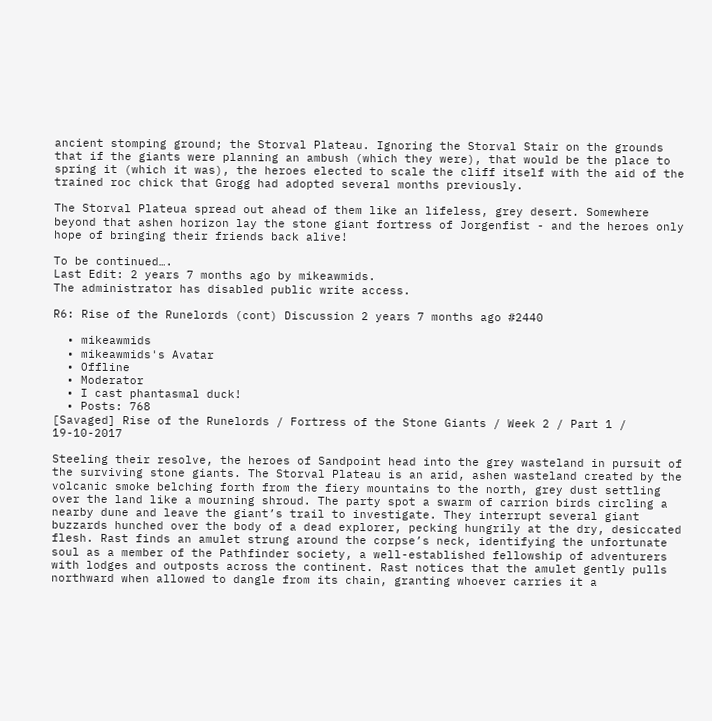ancient stomping ground; the Storval Plateau. Ignoring the Storval Stair on the grounds that if the giants were planning an ambush (which they were), that would be the place to spring it (which it was), the heroes elected to scale the cliff itself with the aid of the trained roc chick that Grogg had adopted several months previously.

The Storval Plateua spread out ahead of them like an lifeless, grey desert. Somewhere beyond that ashen horizon lay the stone giant fortress of Jorgenfist - and the heroes only hope of bringing their friends back alive!

To be continued….
Last Edit: 2 years 7 months ago by mikeawmids.
The administrator has disabled public write access.

R6: Rise of the Runelords (cont) Discussion 2 years 7 months ago #2440

  • mikeawmids
  • mikeawmids's Avatar
  • Offline
  • Moderator
  • I cast phantasmal duck!
  • Posts: 768
[Savaged] Rise of the Runelords / Fortress of the Stone Giants / Week 2 / Part 1 / 19-10-2017

Steeling their resolve, the heroes of Sandpoint head into the grey wasteland in pursuit of the surviving stone giants. The Storval Plateau is an arid, ashen wasteland created by the volcanic smoke belching forth from the fiery mountains to the north, grey dust settling over the land like a mourning shroud. The party spot a swarm of carrion birds circling a nearby dune and leave the giant’s trail to investigate. They interrupt several giant buzzards hunched over the body of a dead explorer, pecking hungrily at the dry, desiccated flesh. Rast finds an amulet strung around the corpse’s neck, identifying the unfortunate soul as a member of the Pathfinder society, a well-established fellowship of adventurers with lodges and outposts across the continent. Rast notices that the amulet gently pulls northward when allowed to dangle from its chain, granting whoever carries it a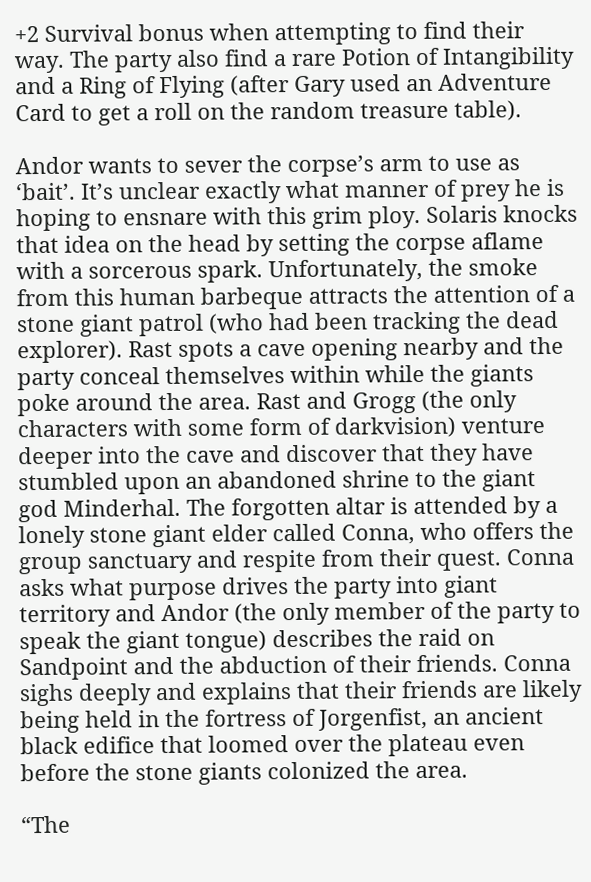+2 Survival bonus when attempting to find their way. The party also find a rare Potion of Intangibility and a Ring of Flying (after Gary used an Adventure Card to get a roll on the random treasure table).

Andor wants to sever the corpse’s arm to use as ‘bait’. It’s unclear exactly what manner of prey he is hoping to ensnare with this grim ploy. Solaris knocks that idea on the head by setting the corpse aflame with a sorcerous spark. Unfortunately, the smoke from this human barbeque attracts the attention of a stone giant patrol (who had been tracking the dead explorer). Rast spots a cave opening nearby and the party conceal themselves within while the giants poke around the area. Rast and Grogg (the only characters with some form of darkvision) venture deeper into the cave and discover that they have stumbled upon an abandoned shrine to the giant god Minderhal. The forgotten altar is attended by a lonely stone giant elder called Conna, who offers the group sanctuary and respite from their quest. Conna asks what purpose drives the party into giant territory and Andor (the only member of the party to speak the giant tongue) describes the raid on Sandpoint and the abduction of their friends. Conna sighs deeply and explains that their friends are likely being held in the fortress of Jorgenfist, an ancient black edifice that loomed over the plateau even before the stone giants colonized the area.

“The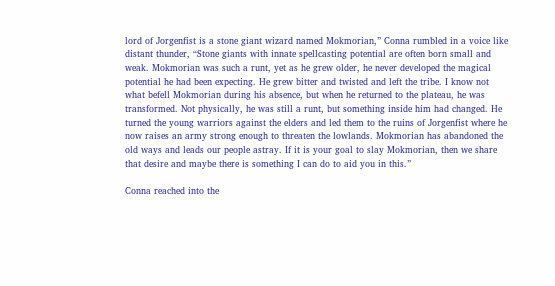lord of Jorgenfist is a stone giant wizard named Mokmorian,” Conna rumbled in a voice like distant thunder, “Stone giants with innate spellcasting potential are often born small and weak. Mokmorian was such a runt, yet as he grew older, he never developed the magical potential he had been expecting. He grew bitter and twisted and left the tribe. I know not what befell Mokmorian during his absence, but when he returned to the plateau, he was transformed. Not physically, he was still a runt, but something inside him had changed. He turned the young warriors against the elders and led them to the ruins of Jorgenfist where he now raises an army strong enough to threaten the lowlands. Mokmorian has abandoned the old ways and leads our people astray. If it is your goal to slay Mokmorian, then we share that desire and maybe there is something I can do to aid you in this.”

Conna reached into the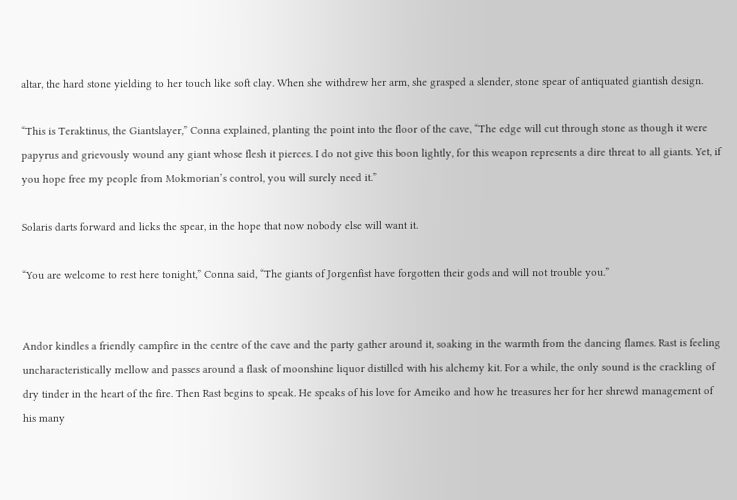altar, the hard stone yielding to her touch like soft clay. When she withdrew her arm, she grasped a slender, stone spear of antiquated giantish design.

“This is Teraktinus, the Giantslayer,” Conna explained, planting the point into the floor of the cave, “The edge will cut through stone as though it were papyrus and grievously wound any giant whose flesh it pierces. I do not give this boon lightly, for this weapon represents a dire threat to all giants. Yet, if you hope free my people from Mokmorian’s control, you will surely need it.”

Solaris darts forward and licks the spear, in the hope that now nobody else will want it.

“You are welcome to rest here tonight,” Conna said, “The giants of Jorgenfist have forgotten their gods and will not trouble you.”


Andor kindles a friendly campfire in the centre of the cave and the party gather around it, soaking in the warmth from the dancing flames. Rast is feeling uncharacteristically mellow and passes around a flask of moonshine liquor distilled with his alchemy kit. For a while, the only sound is the crackling of dry tinder in the heart of the fire. Then Rast begins to speak. He speaks of his love for Ameiko and how he treasures her for her shrewd management of his many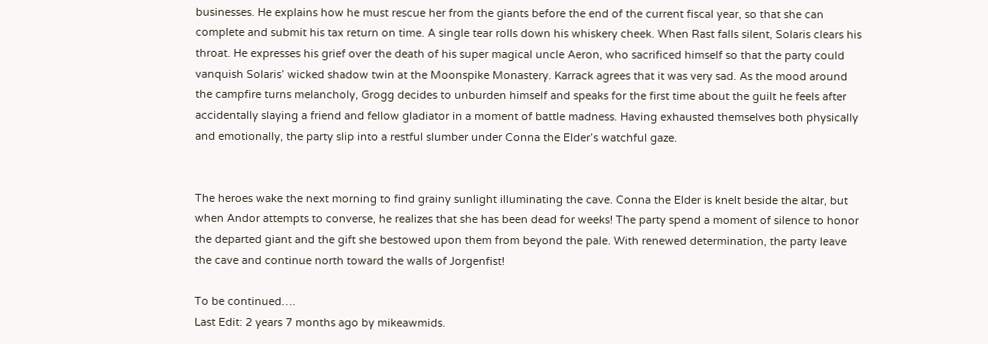businesses. He explains how he must rescue her from the giants before the end of the current fiscal year, so that she can complete and submit his tax return on time. A single tear rolls down his whiskery cheek. When Rast falls silent, Solaris clears his throat. He expresses his grief over the death of his super magical uncle Aeron, who sacrificed himself so that the party could vanquish Solaris’ wicked shadow twin at the Moonspike Monastery. Karrack agrees that it was very sad. As the mood around the campfire turns melancholy, Grogg decides to unburden himself and speaks for the first time about the guilt he feels after accidentally slaying a friend and fellow gladiator in a moment of battle madness. Having exhausted themselves both physically and emotionally, the party slip into a restful slumber under Conna the Elder’s watchful gaze.


The heroes wake the next morning to find grainy sunlight illuminating the cave. Conna the Elder is knelt beside the altar, but when Andor attempts to converse, he realizes that she has been dead for weeks! The party spend a moment of silence to honor the departed giant and the gift she bestowed upon them from beyond the pale. With renewed determination, the party leave the cave and continue north toward the walls of Jorgenfist!

To be continued….
Last Edit: 2 years 7 months ago by mikeawmids.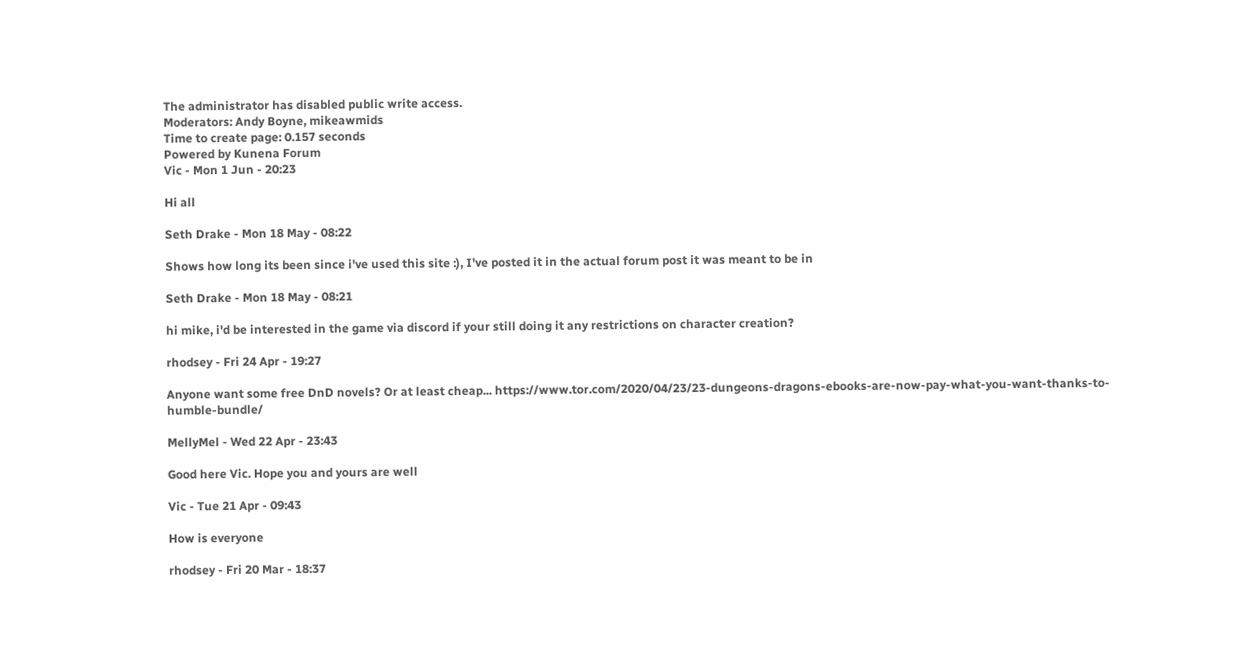The administrator has disabled public write access.
Moderators: Andy Boyne, mikeawmids
Time to create page: 0.157 seconds
Powered by Kunena Forum
Vic - Mon 1 Jun - 20:23

Hi all

Seth Drake - Mon 18 May - 08:22

Shows how long its been since i've used this site :), I've posted it in the actual forum post it was meant to be in

Seth Drake - Mon 18 May - 08:21

hi mike, i'd be interested in the game via discord if your still doing it any restrictions on character creation?

rhodsey - Fri 24 Apr - 19:27

Anyone want some free DnD novels? Or at least cheap... https://www.tor.com/2020/04/23/23-dungeons-dragons-ebooks-are-now-pay-what-you-want-thanks-to-humble-bundle/

MellyMel - Wed 22 Apr - 23:43

Good here Vic. Hope you and yours are well

Vic - Tue 21 Apr - 09:43

How is everyone

rhodsey - Fri 20 Mar - 18:37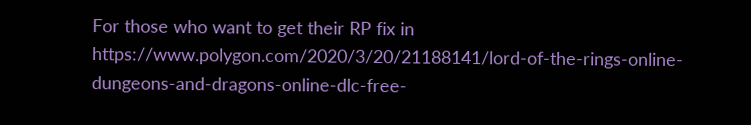For those who want to get their RP fix in https://www.polygon.com/2020/3/20/21188141/lord-of-the-rings-online-dungeons-and-dragons-online-dlc-free-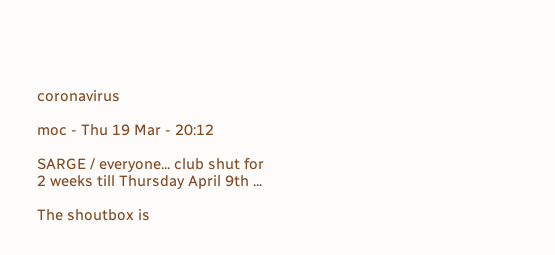coronavirus

moc - Thu 19 Mar - 20:12

SARGE / everyone... club shut for 2 weeks till Thursday April 9th ...

The shoutbox is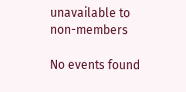unavailable to non-members

No events found